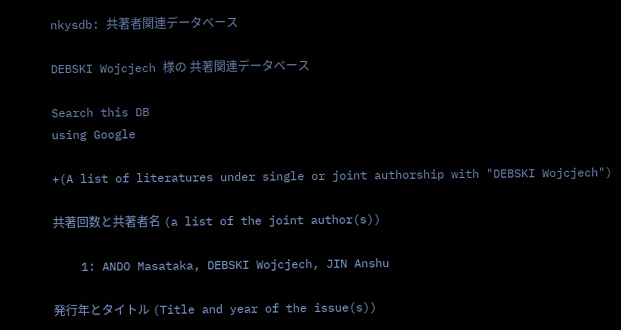nkysdb: 共著者関連データベース

DEBSKI Wojcjech 様の 共著関連データベース

Search this DB
using Google

+(A list of literatures under single or joint authorship with "DEBSKI Wojcjech")

共著回数と共著者名 (a list of the joint author(s))

    1: ANDO Masataka, DEBSKI Wojcjech, JIN Anshu

発行年とタイトル (Title and year of the issue(s))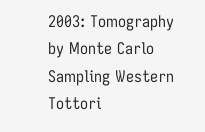2003: Tomography by Monte Carlo Sampling Western Tottori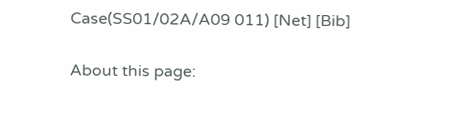Case(SS01/02A/A09 011) [Net] [Bib]

About this page: